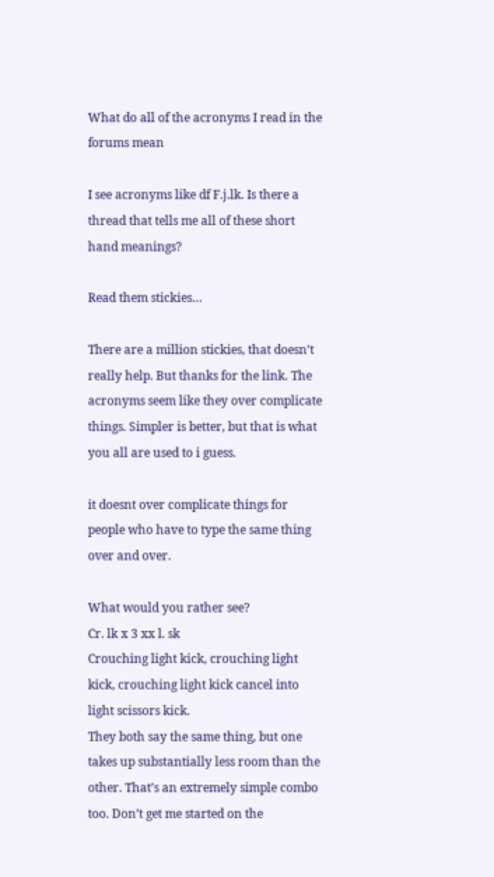What do all of the acronyms I read in the forums mean

I see acronyms like df F.j.lk. Is there a thread that tells me all of these short hand meanings?

Read them stickies…

There are a million stickies, that doesn’t really help. But thanks for the link. The acronyms seem like they over complicate things. Simpler is better, but that is what you all are used to i guess.

it doesnt over complicate things for people who have to type the same thing over and over.

What would you rather see?
Cr. lk x 3 xx l. sk
Crouching light kick, crouching light kick, crouching light kick cancel into light scissors kick.
They both say the same thing, but one takes up substantially less room than the other. That’s an extremely simple combo too. Don’t get me started on the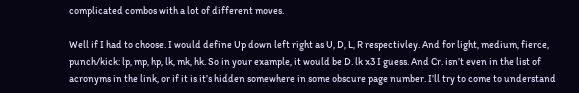complicated combos with a lot of different moves.

Well if I had to choose. I would define Up down left right as U, D, L, R respectivley. And for light, medium, fierce, punch/kick: lp, mp, hp, lk, mk, hk. So in your example, it would be D. lk x3 I guess. And Cr. isn’t even in the list of acronyms in the link, or if it is it’s hidden somewhere in some obscure page number. I’ll try to come to understand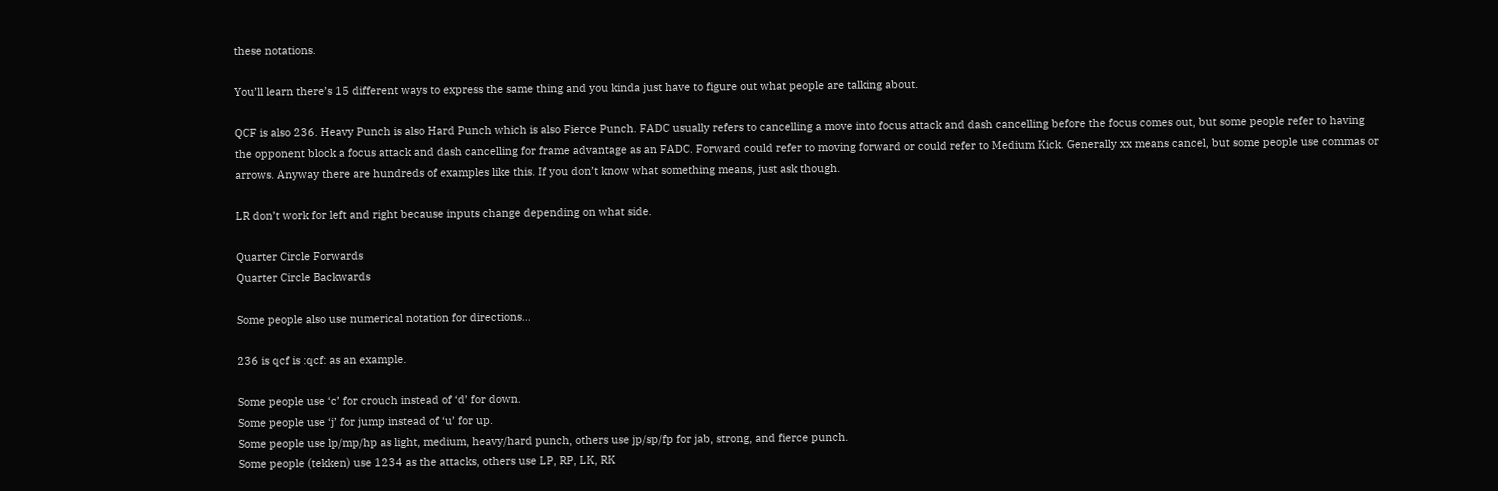these notations.

You’ll learn there’s 15 different ways to express the same thing and you kinda just have to figure out what people are talking about.

QCF is also 236. Heavy Punch is also Hard Punch which is also Fierce Punch. FADC usually refers to cancelling a move into focus attack and dash cancelling before the focus comes out, but some people refer to having the opponent block a focus attack and dash cancelling for frame advantage as an FADC. Forward could refer to moving forward or could refer to Medium Kick. Generally xx means cancel, but some people use commas or arrows. Anyway there are hundreds of examples like this. If you don’t know what something means, just ask though.

LR don’t work for left and right because inputs change depending on what side.

Quarter Circle Forwards
Quarter Circle Backwards

Some people also use numerical notation for directions…

236 is qcf is :qcf: as an example.

Some people use ‘c’ for crouch instead of ‘d’ for down.
Some people use ‘j’ for jump instead of ‘u’ for up.
Some people use lp/mp/hp as light, medium, heavy/hard punch, others use jp/sp/fp for jab, strong, and fierce punch.
Some people (tekken) use 1234 as the attacks, others use LP, RP, LK, RK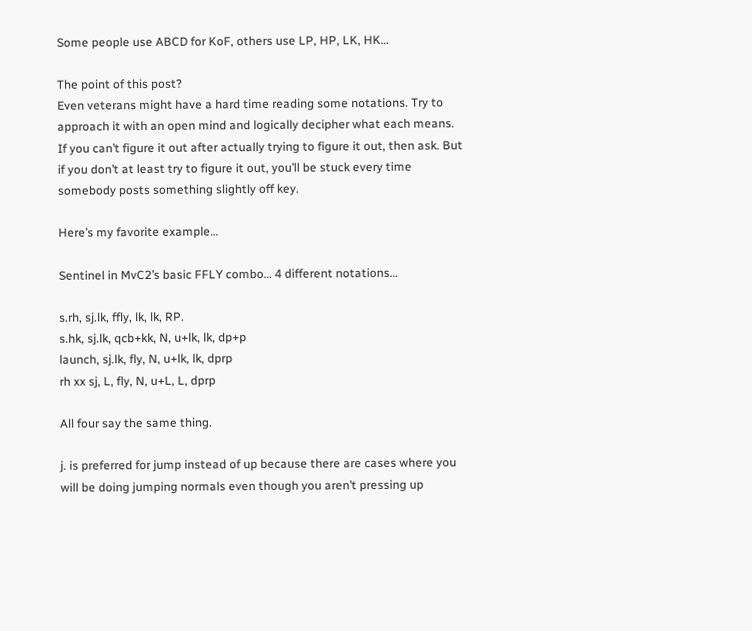Some people use ABCD for KoF, others use LP, HP, LK, HK…

The point of this post?
Even veterans might have a hard time reading some notations. Try to approach it with an open mind and logically decipher what each means. If you can’t figure it out after actually trying to figure it out, then ask. But if you don’t at least try to figure it out, you’ll be stuck every time somebody posts something slightly off key.

Here’s my favorite example…

Sentinel in MvC2’s basic FFLY combo… 4 different notations…

s.rh, sj.lk, ffly, lk, lk, RP.
s.hk, sj.lk, qcb+kk, N, u+lk, lk, dp+p
launch, sj.lk, fly, N, u+lk, lk, dprp
rh xx sj, L, fly, N, u+L, L, dprp

All four say the same thing.

j. is preferred for jump instead of up because there are cases where you will be doing jumping normals even though you aren’t pressing up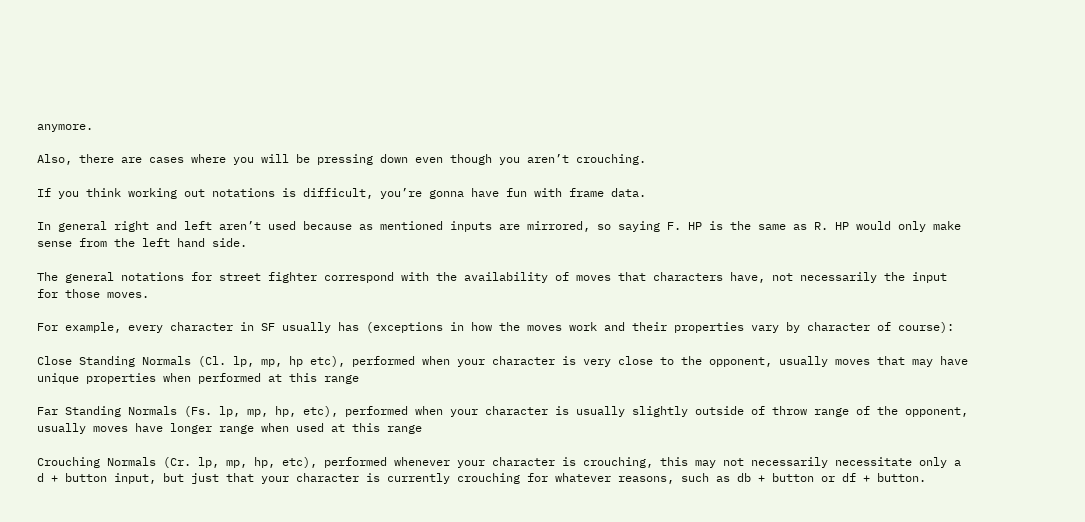anymore.

Also, there are cases where you will be pressing down even though you aren’t crouching.

If you think working out notations is difficult, you’re gonna have fun with frame data.

In general right and left aren’t used because as mentioned inputs are mirrored, so saying F. HP is the same as R. HP would only make sense from the left hand side.

The general notations for street fighter correspond with the availability of moves that characters have, not necessarily the input for those moves.

For example, every character in SF usually has (exceptions in how the moves work and their properties vary by character of course):

Close Standing Normals (Cl. lp, mp, hp etc), performed when your character is very close to the opponent, usually moves that may have unique properties when performed at this range

Far Standing Normals (Fs. lp, mp, hp, etc), performed when your character is usually slightly outside of throw range of the opponent, usually moves have longer range when used at this range

Crouching Normals (Cr. lp, mp, hp, etc), performed whenever your character is crouching, this may not necessarily necessitate only a d + button input, but just that your character is currently crouching for whatever reasons, such as db + button or df + button.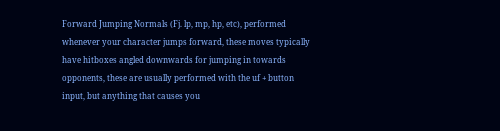Forward Jumping Normals (Fj. lp, mp, hp, etc), performed whenever your character jumps forward, these moves typically have hitboxes angled downwards for jumping in towards opponents, these are usually performed with the uf + button input, but anything that causes you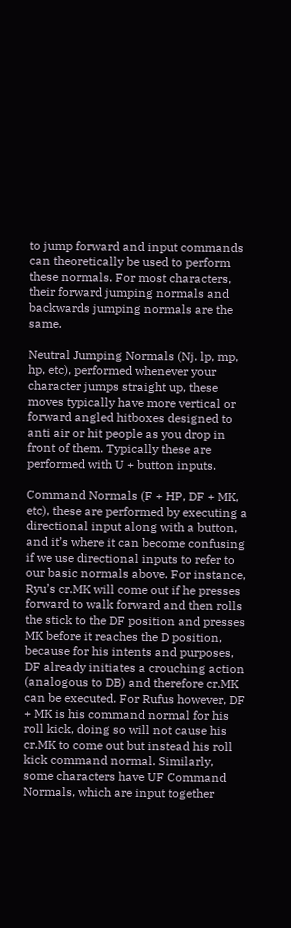to jump forward and input commands can theoretically be used to perform these normals. For most characters, their forward jumping normals and backwards jumping normals are the same.

Neutral Jumping Normals (Nj. lp, mp, hp, etc), performed whenever your character jumps straight up, these moves typically have more vertical or forward angled hitboxes designed to anti air or hit people as you drop in front of them. Typically these are performed with U + button inputs.

Command Normals (F + HP, DF + MK, etc), these are performed by executing a directional input along with a button, and it’s where it can become confusing if we use directional inputs to refer to our basic normals above. For instance, Ryu’s cr.MK will come out if he presses forward to walk forward and then rolls the stick to the DF position and presses MK before it reaches the D position, because for his intents and purposes, DF already initiates a crouching action (analogous to DB) and therefore cr.MK can be executed. For Rufus however, DF + MK is his command normal for his roll kick, doing so will not cause his cr.MK to come out but instead his roll kick command normal. Similarly, some characters have UF Command Normals, which are input together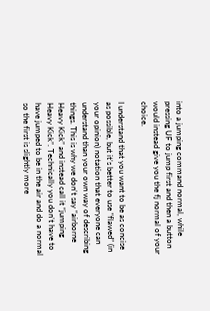into a jumping command normal, while pressing UF to jump first and then a button would instead give you the fj normal of your choice.

I understand that you want to be as concise as possible, but it’s better to use “flawed” (in your opinion) notation that everyone can understand than your own way of describing things. This is why we don’t say “airborne Heavy Kick” and instead call it “jumping Heavy Kick”. Technically you don’t have to have jumped to be in the air and do a normal so the first is slightly more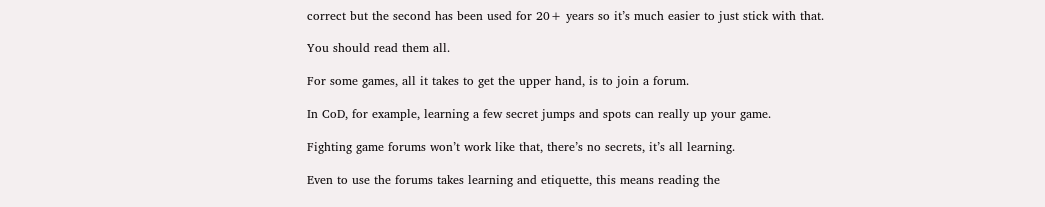correct but the second has been used for 20+ years so it’s much easier to just stick with that.

You should read them all.

For some games, all it takes to get the upper hand, is to join a forum.

In CoD, for example, learning a few secret jumps and spots can really up your game.

Fighting game forums won’t work like that, there’s no secrets, it’s all learning.

Even to use the forums takes learning and etiquette, this means reading the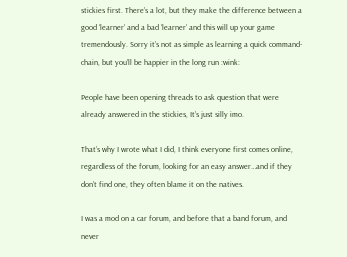stickies first. There’s a lot, but they make the difference between a good ‘learner’ and a bad ‘learner’ and this will up your game tremendously. Sorry it’s not as simple as learning a quick command-chain, but you’ll be happier in the long run :wink:

People have been opening threads to ask question that were already answered in the stickies, It’s just silly imo.

That’s why I wrote what I did, I think everyone first comes online, regardless of the forum, looking for an easy answer…and if they don’t find one, they often blame it on the natives.

I was a mod on a car forum, and before that a band forum, and never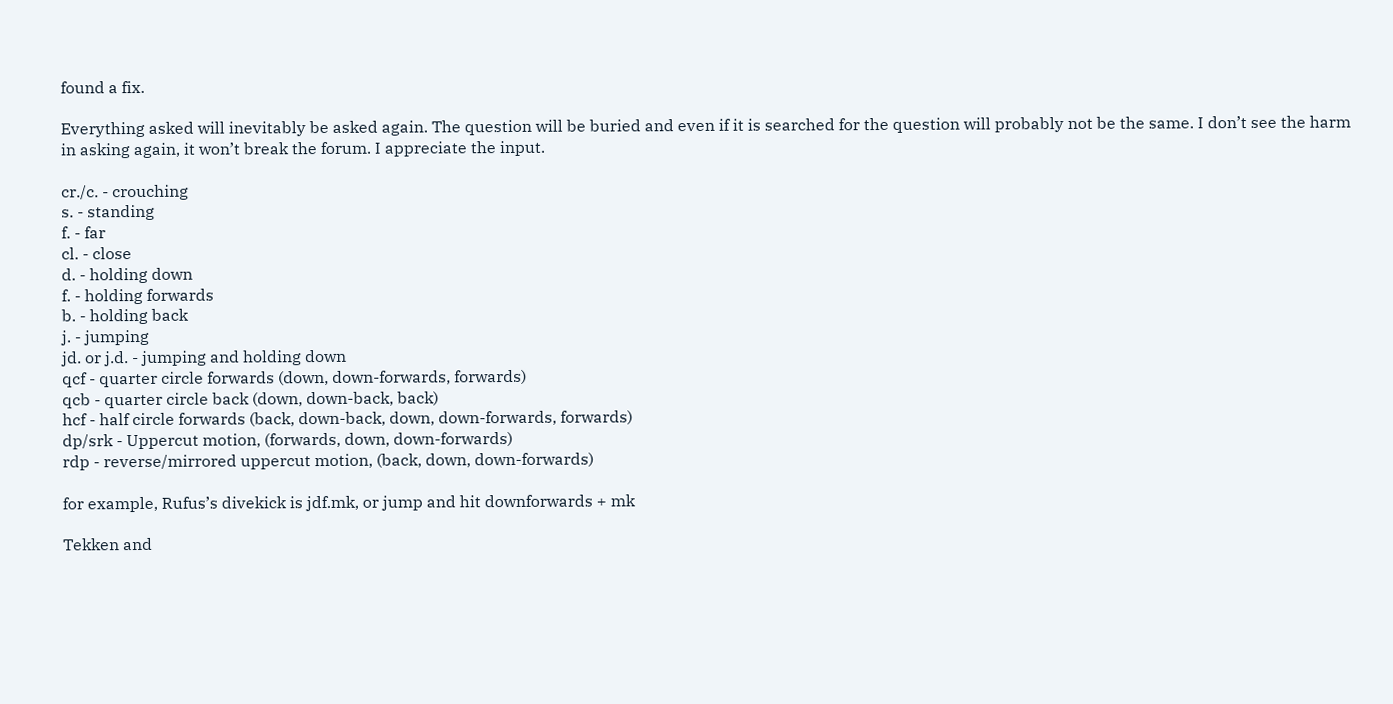found a fix.

Everything asked will inevitably be asked again. The question will be buried and even if it is searched for the question will probably not be the same. I don’t see the harm in asking again, it won’t break the forum. I appreciate the input.

cr./c. - crouching
s. - standing
f. - far
cl. - close
d. - holding down
f. - holding forwards
b. - holding back
j. - jumping
jd. or j.d. - jumping and holding down
qcf - quarter circle forwards (down, down-forwards, forwards)
qcb - quarter circle back (down, down-back, back)
hcf - half circle forwards (back, down-back, down, down-forwards, forwards)
dp/srk - Uppercut motion, (forwards, down, down-forwards)
rdp - reverse/mirrored uppercut motion, (back, down, down-forwards)

for example, Rufus’s divekick is jdf.mk, or jump and hit downforwards + mk

Tekken and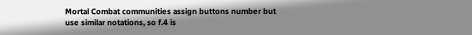Mortal Combat communities assign buttons number but use similar notations, so f.4 is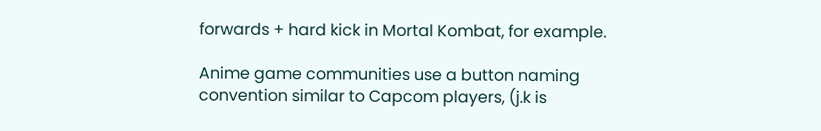forwards + hard kick in Mortal Kombat, for example.

Anime game communities use a button naming convention similar to Capcom players, (j.k is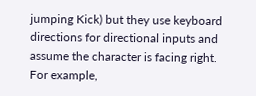jumping Kick) but they use keyboard directions for directional inputs and assume the character is facing right. For example,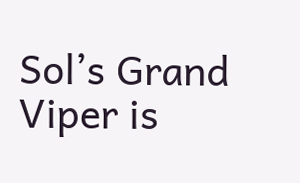Sol’s Grand Viper is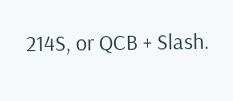214S, or QCB + Slash.